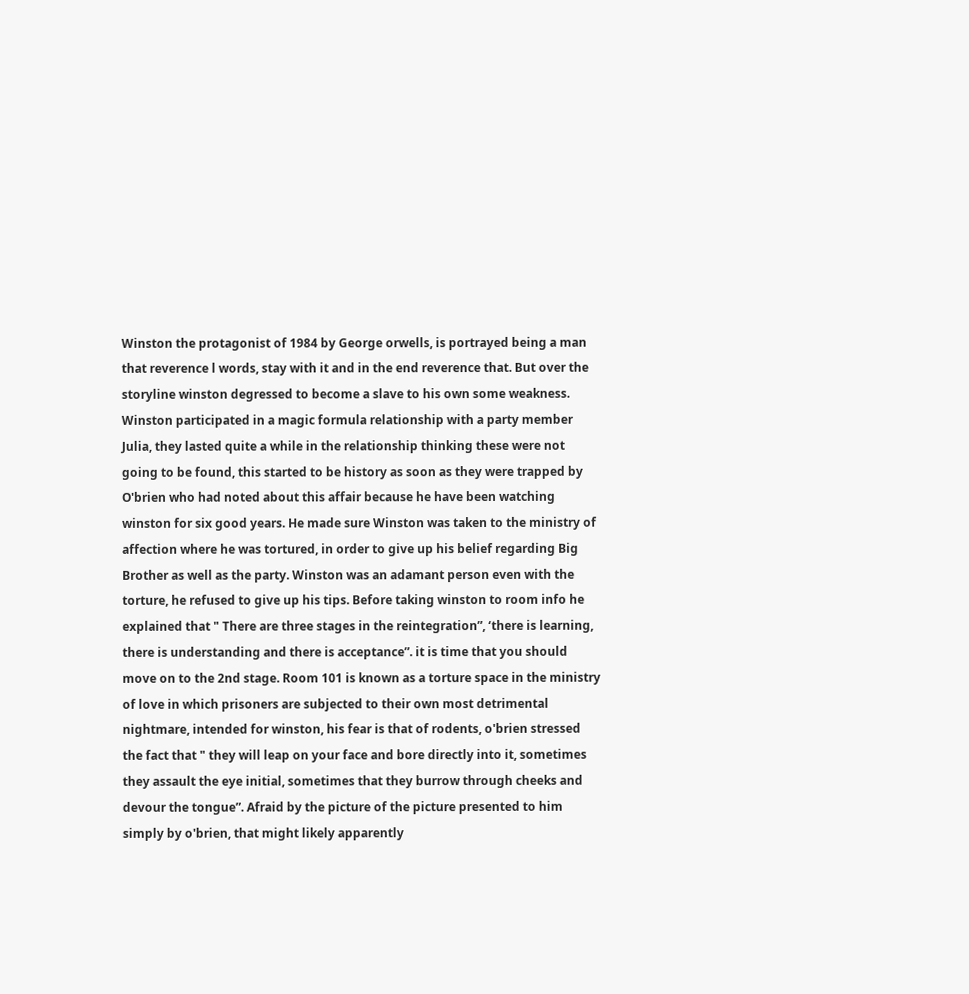Winston the protagonist of 1984 by George orwells, is portrayed being a man that reverence l words, stay with it and in the end reverence that. But over the storyline winston degressed to become a slave to his own some weakness. Winston participated in a magic formula relationship with a party member Julia, they lasted quite a while in the relationship thinking these were not going to be found, this started to be history as soon as they were trapped by O'brien who had noted about this affair because he have been watching winston for six good years. He made sure Winston was taken to the ministry of affection where he was tortured, in order to give up his belief regarding Big Brother as well as the party. Winston was an adamant person even with the torture, he refused to give up his tips. Before taking winston to room info he explained that " There are three stages in the reintegration”, ‘there is learning, there is understanding and there is acceptance”. it is time that you should move on to the 2nd stage. Room 101 is known as a torture space in the ministry of love in which prisoners are subjected to their own most detrimental nightmare, intended for winston, his fear is that of rodents, o'brien stressed the fact that " they will leap on your face and bore directly into it, sometimes they assault the eye initial, sometimes that they burrow through cheeks and devour the tongue”. Afraid by the picture of the picture presented to him simply by o'brien, that might likely apparently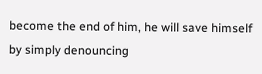become the end of him, he will save himself by simply denouncing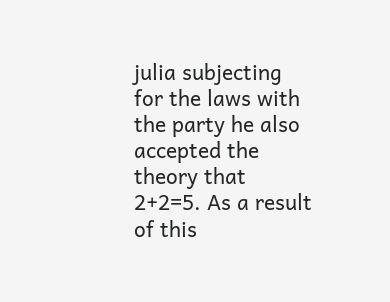julia subjecting for the laws with the party he also accepted the theory that 2+2=5. As a result of this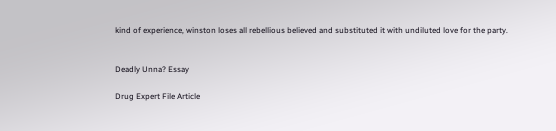kind of experience, winston loses all rebellious believed and substituted it with undiluted love for the party.


Deadly Unna? Essay

Drug Expert File Article